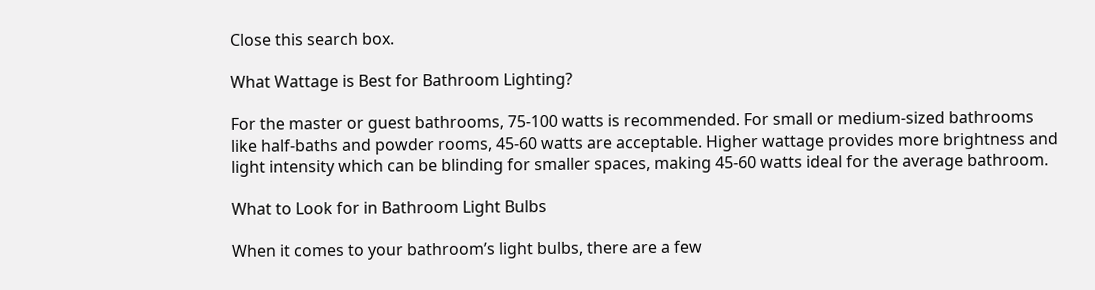Close this search box.

What Wattage is Best for Bathroom Lighting?

For the master or guest bathrooms, 75-100 watts is recommended. For small or medium-sized bathrooms like half-baths and powder rooms, 45-60 watts are acceptable. Higher wattage provides more brightness and light intensity which can be blinding for smaller spaces, making 45-60 watts ideal for the average bathroom.

What to Look for in Bathroom Light Bulbs

When it comes to your bathroom’s light bulbs, there are a few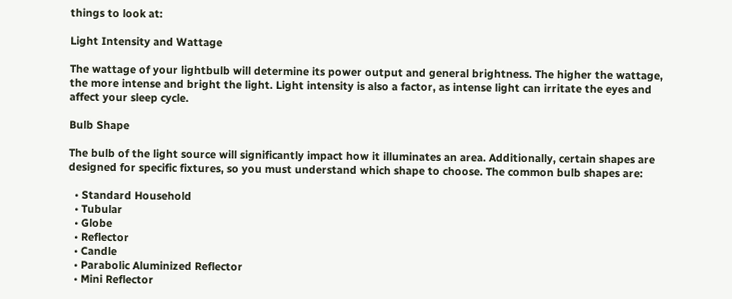things to look at:

Light Intensity and Wattage

The wattage of your lightbulb will determine its power output and general brightness. The higher the wattage, the more intense and bright the light. Light intensity is also a factor, as intense light can irritate the eyes and affect your sleep cycle.

Bulb Shape

The bulb of the light source will significantly impact how it illuminates an area. Additionally, certain shapes are designed for specific fixtures, so you must understand which shape to choose. The common bulb shapes are:

  • Standard Household
  • Tubular
  • Globe
  • Reflector
  • Candle
  • Parabolic Aluminized Reflector
  • Mini Reflector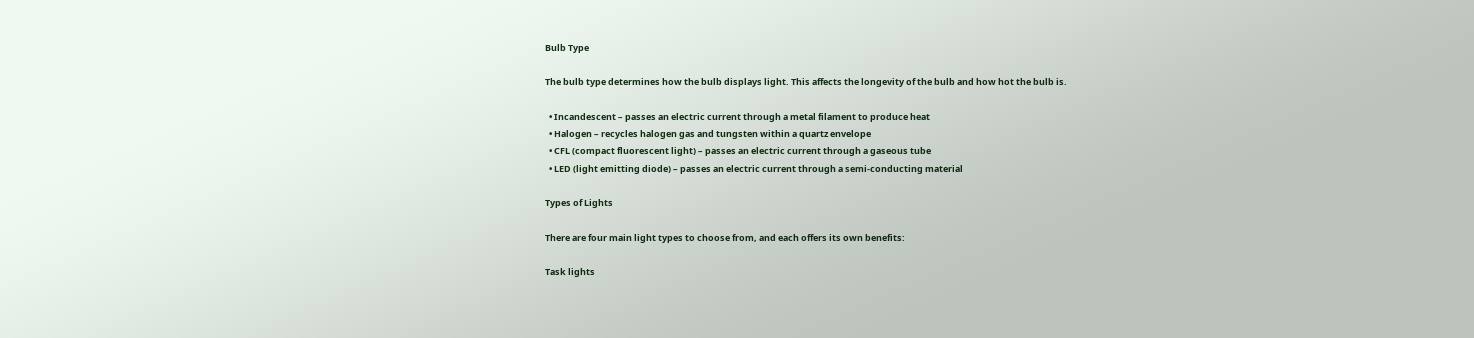Bulb Type

The bulb type determines how the bulb displays light. This affects the longevity of the bulb and how hot the bulb is.

  • Incandescent – passes an electric current through a metal filament to produce heat
  • Halogen – recycles halogen gas and tungsten within a quartz envelope
  • CFL (compact fluorescent light) – passes an electric current through a gaseous tube
  • LED (light emitting diode) – passes an electric current through a semi-conducting material

Types of Lights

There are four main light types to choose from, and each offers its own benefits:

Task lights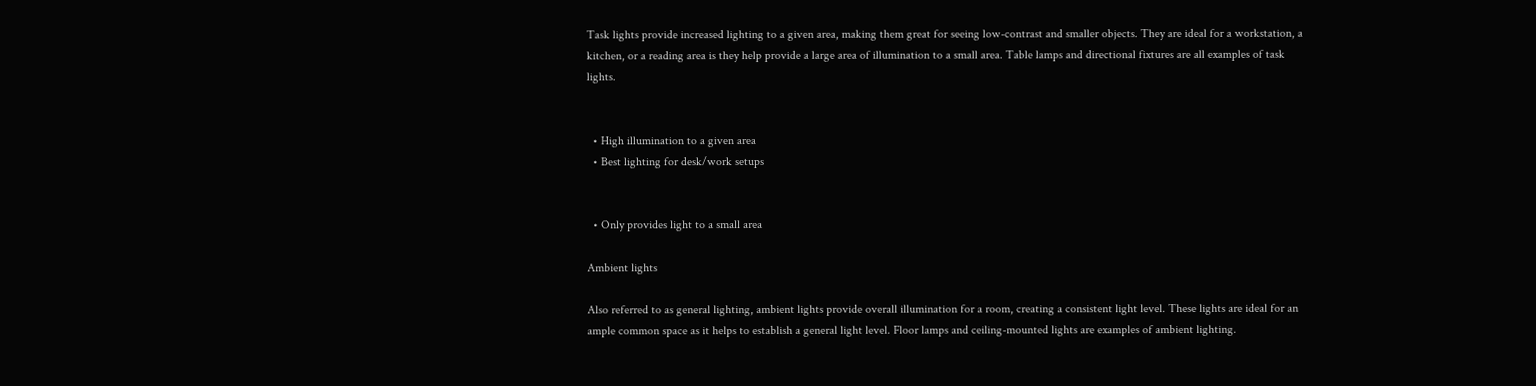Task lights provide increased lighting to a given area, making them great for seeing low-contrast and smaller objects. They are ideal for a workstation, a kitchen, or a reading area is they help provide a large area of illumination to a small area. Table lamps and directional fixtures are all examples of task lights.


  • High illumination to a given area
  • Best lighting for desk/work setups


  • Only provides light to a small area

Ambient lights

Also referred to as general lighting, ambient lights provide overall illumination for a room, creating a consistent light level. These lights are ideal for an ample common space as it helps to establish a general light level. Floor lamps and ceiling-mounted lights are examples of ambient lighting.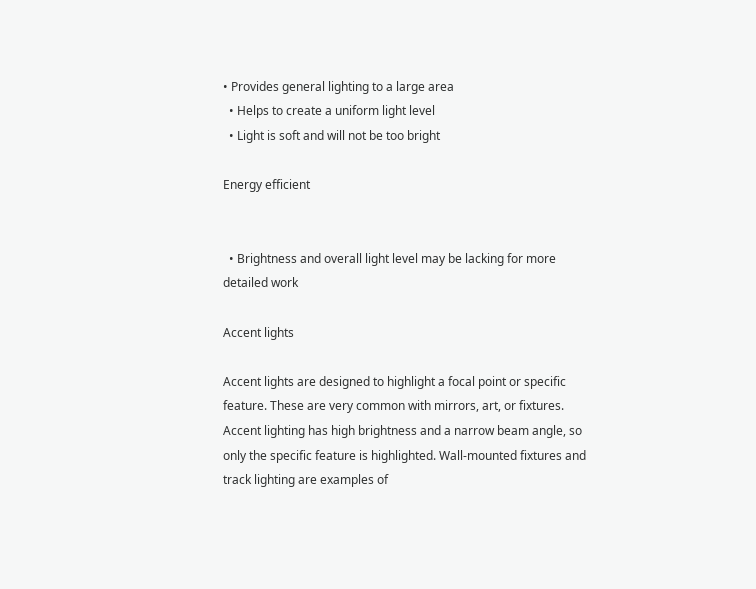• Provides general lighting to a large area
  • Helps to create a uniform light level
  • Light is soft and will not be too bright

Energy efficient


  • Brightness and overall light level may be lacking for more detailed work

Accent lights

Accent lights are designed to highlight a focal point or specific feature. These are very common with mirrors, art, or fixtures. Accent lighting has high brightness and a narrow beam angle, so only the specific feature is highlighted. Wall-mounted fixtures and track lighting are examples of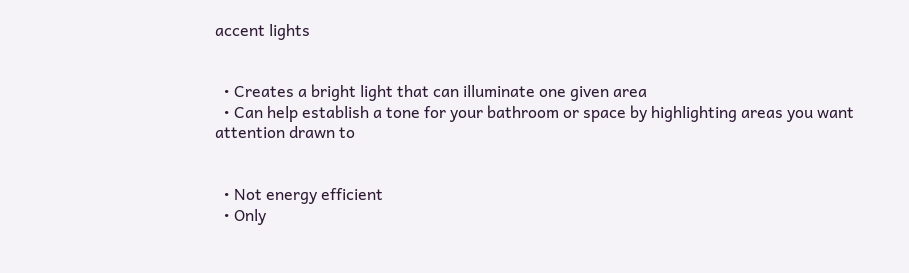accent lights


  • Creates a bright light that can illuminate one given area
  • Can help establish a tone for your bathroom or space by highlighting areas you want attention drawn to


  • Not energy efficient
  • Only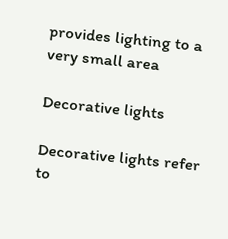provides lighting to a very small area

Decorative lights

Decorative lights refer to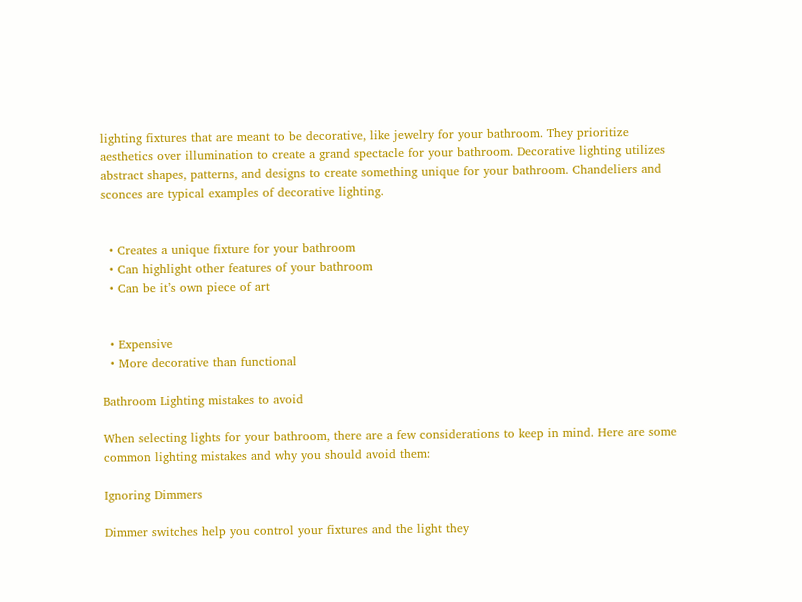lighting fixtures that are meant to be decorative, like jewelry for your bathroom. They prioritize aesthetics over illumination to create a grand spectacle for your bathroom. Decorative lighting utilizes abstract shapes, patterns, and designs to create something unique for your bathroom. Chandeliers and sconces are typical examples of decorative lighting.


  • Creates a unique fixture for your bathroom
  • Can highlight other features of your bathroom
  • Can be it’s own piece of art


  • Expensive
  • More decorative than functional

Bathroom Lighting mistakes to avoid

When selecting lights for your bathroom, there are a few considerations to keep in mind. Here are some common lighting mistakes and why you should avoid them:

Ignoring Dimmers

Dimmer switches help you control your fixtures and the light they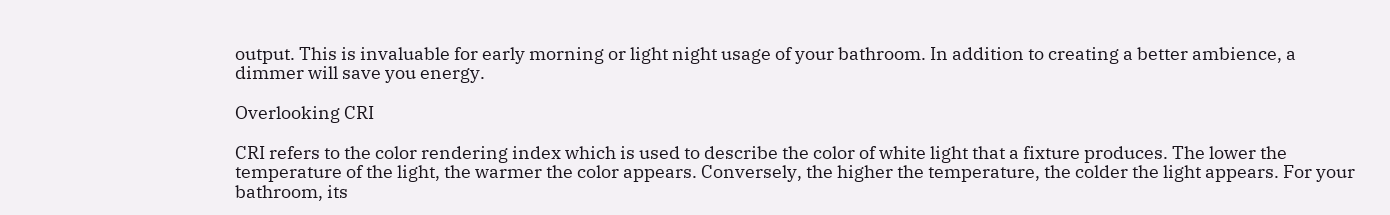output. This is invaluable for early morning or light night usage of your bathroom. In addition to creating a better ambience, a dimmer will save you energy.

Overlooking CRI

CRI refers to the color rendering index which is used to describe the color of white light that a fixture produces. The lower the temperature of the light, the warmer the color appears. Conversely, the higher the temperature, the colder the light appears. For your bathroom, its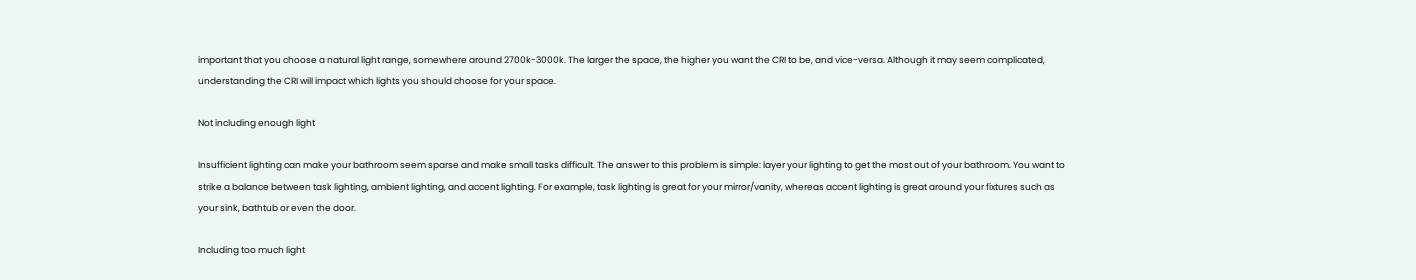important that you choose a natural light range, somewhere around 2700k-3000k. The larger the space, the higher you want the CRI to be, and vice-versa. Although it may seem complicated, understanding the CRI will impact which lights you should choose for your space.

Not including enough light

Insufficient lighting can make your bathroom seem sparse and make small tasks difficult. The answer to this problem is simple: layer your lighting to get the most out of your bathroom. You want to strike a balance between task lighting, ambient lighting, and accent lighting. For example, task lighting is great for your mirror/vanity, whereas accent lighting is great around your fixtures such as your sink, bathtub or even the door.

Including too much light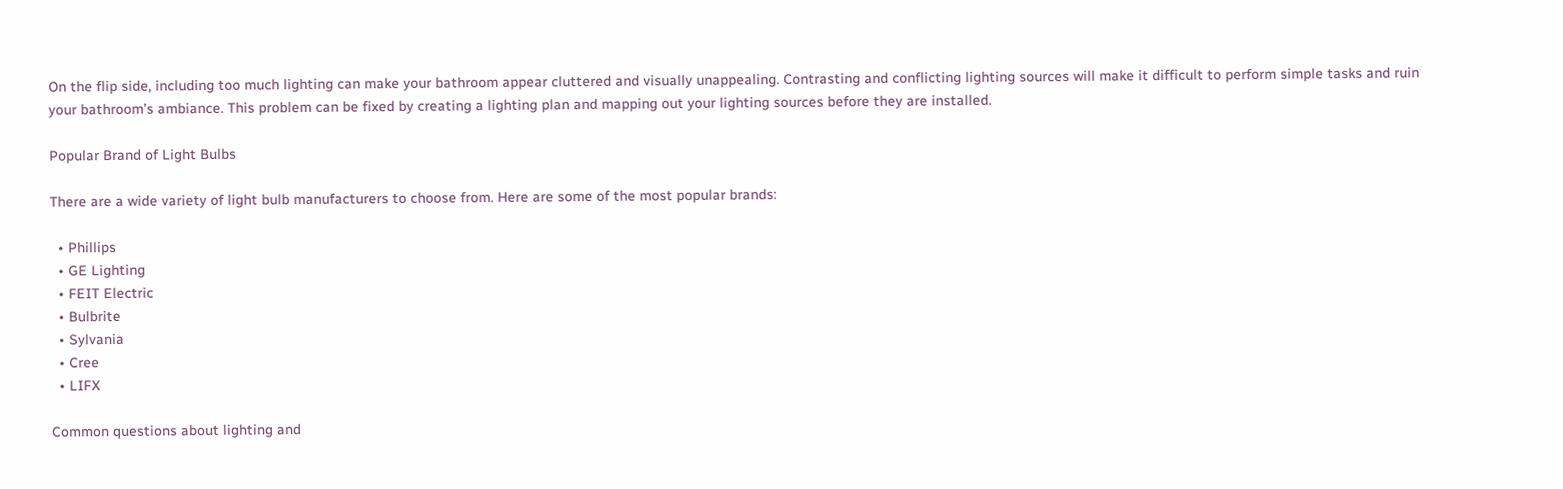On the flip side, including too much lighting can make your bathroom appear cluttered and visually unappealing. Contrasting and conflicting lighting sources will make it difficult to perform simple tasks and ruin your bathroom’s ambiance. This problem can be fixed by creating a lighting plan and mapping out your lighting sources before they are installed.

Popular Brand of Light Bulbs

There are a wide variety of light bulb manufacturers to choose from. Here are some of the most popular brands:

  • Phillips
  • GE Lighting
  • FEIT Electric
  • Bulbrite
  • Sylvania
  • Cree
  • LIFX

Common questions about lighting and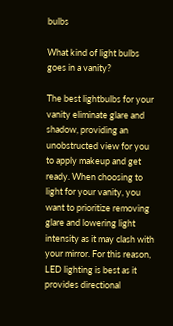bulbs

What kind of light bulbs goes in a vanity?

The best lightbulbs for your vanity eliminate glare and shadow, providing an unobstructed view for you to apply makeup and get ready. When choosing to light for your vanity, you want to prioritize removing glare and lowering light intensity as it may clash with your mirror. For this reason, LED lighting is best as it provides directional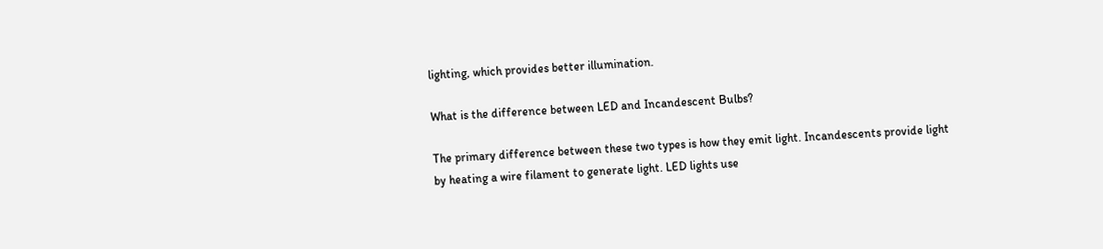lighting, which provides better illumination.

What is the difference between LED and Incandescent Bulbs?

The primary difference between these two types is how they emit light. Incandescents provide light by heating a wire filament to generate light. LED lights use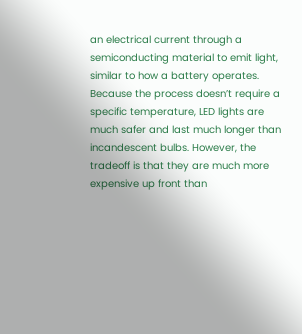an electrical current through a semiconducting material to emit light, similar to how a battery operates. Because the process doesn’t require a specific temperature, LED lights are much safer and last much longer than incandescent bulbs. However, the tradeoff is that they are much more expensive up front than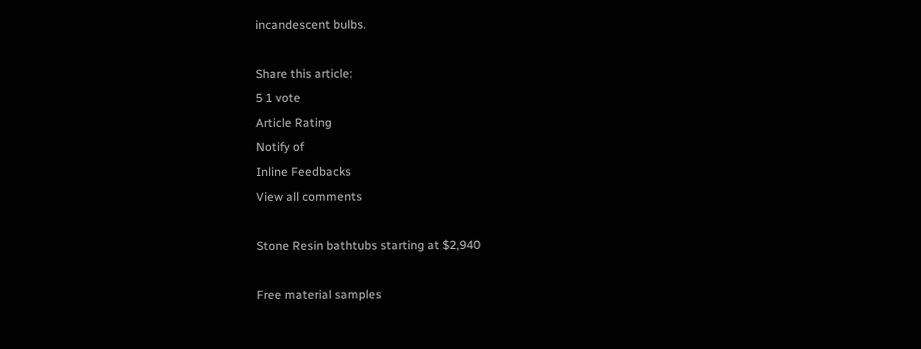incandescent bulbs.

Share this article:
5 1 vote
Article Rating
Notify of
Inline Feedbacks
View all comments

Stone Resin bathtubs starting at $2,940

Free material samples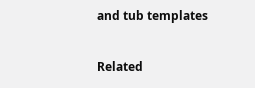and tub templates

Related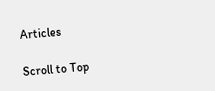Articles

Scroll to Top